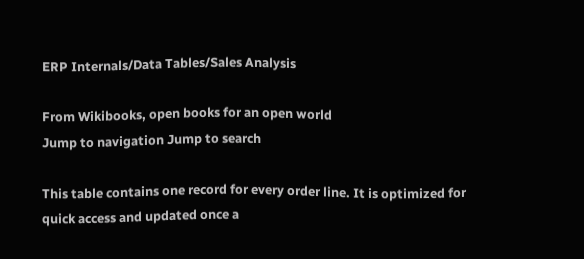ERP Internals/Data Tables/Sales Analysis

From Wikibooks, open books for an open world
Jump to navigation Jump to search

This table contains one record for every order line. It is optimized for quick access and updated once a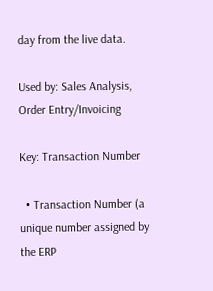day from the live data.

Used by: Sales Analysis, Order Entry/Invoicing

Key: Transaction Number

  • Transaction Number (a unique number assigned by the ERP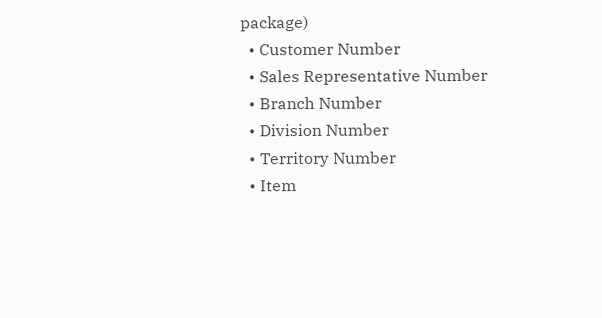package)
  • Customer Number
  • Sales Representative Number
  • Branch Number
  • Division Number
  • Territory Number
  • Item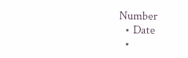Number
  • Date
  •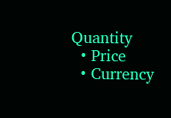Quantity
  • Price
  • Currency